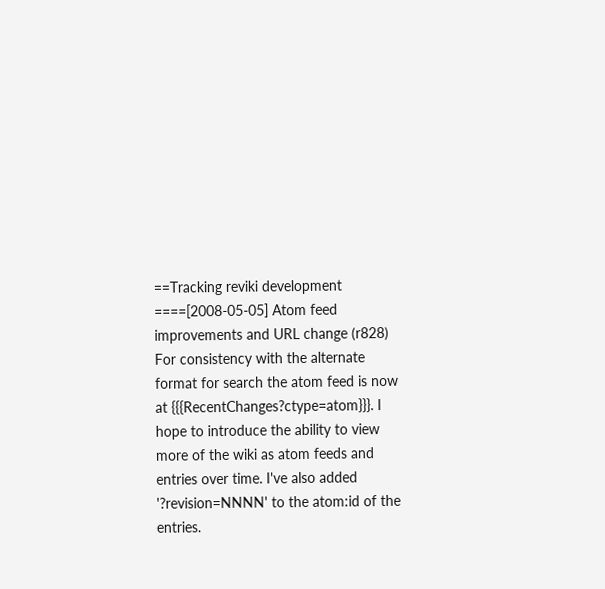==Tracking reviki development ====[2008-05-05] Atom feed improvements and URL change (r828) For consistency with the alternate format for search the atom feed is now at {{{RecentChanges?ctype=atom}}}. I hope to introduce the ability to view more of the wiki as atom feeds and entries over time. I've also added '?revision=NNNN' to the atom:id of the entries.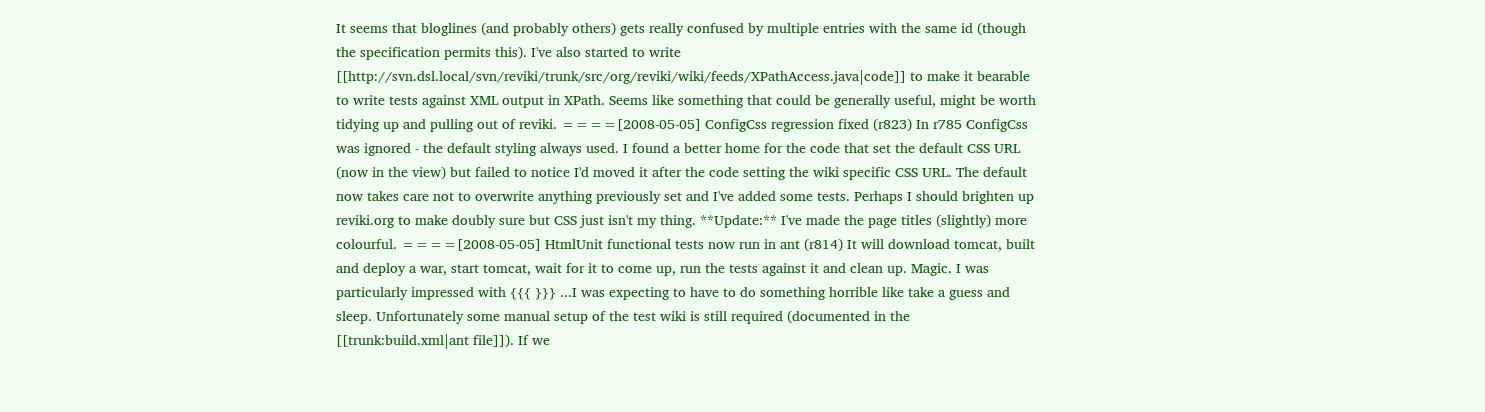It seems that bloglines (and probably others) gets really confused by multiple entries with the same id (though the specification permits this). I've also started to write [[http://svn.dsl.local/svn/reviki/trunk/src/org/reviki/wiki/feeds/XPathAccess.java|code]] to make it bearable to write tests against XML output in XPath. Seems like something that could be generally useful, might be worth tidying up and pulling out of reviki. ====[2008-05-05] ConfigCss regression fixed (r823) In r785 ConfigCss was ignored - the default styling always used. I found a better home for the code that set the default CSS URL (now in the view) but failed to notice I'd moved it after the code setting the wiki specific CSS URL. The default now takes care not to overwrite anything previously set and I've added some tests. Perhaps I should brighten up reviki.org to make doubly sure but CSS just isn't my thing. **Update:** I've made the page titles (slightly) more colourful. ====[2008-05-05] HtmlUnit functional tests now run in ant (r814) It will download tomcat, built and deploy a war, start tomcat, wait for it to come up, run the tests against it and clean up. Magic. I was particularly impressed with {{{ }}} ...I was expecting to have to do something horrible like take a guess and sleep. Unfortunately some manual setup of the test wiki is still required (documented in the [[trunk:build.xml|ant file]]). If we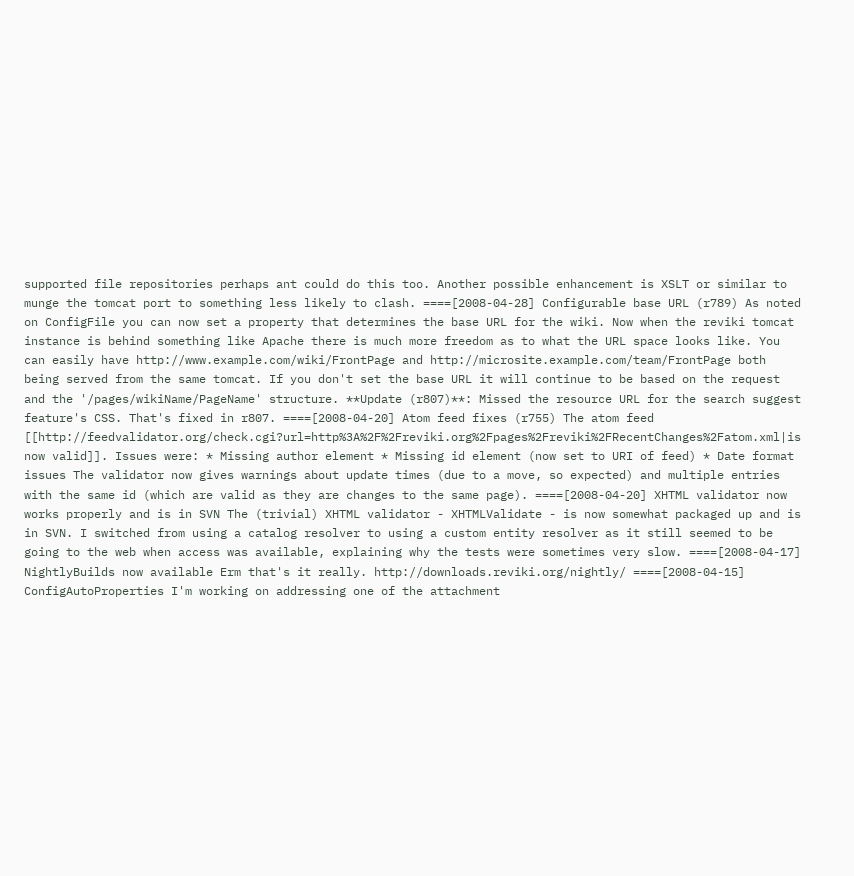supported file repositories perhaps ant could do this too. Another possible enhancement is XSLT or similar to munge the tomcat port to something less likely to clash. ====[2008-04-28] Configurable base URL (r789) As noted on ConfigFile you can now set a property that determines the base URL for the wiki. Now when the reviki tomcat instance is behind something like Apache there is much more freedom as to what the URL space looks like. You can easily have http://www.example.com/wiki/FrontPage and http://microsite.example.com/team/FrontPage both being served from the same tomcat. If you don't set the base URL it will continue to be based on the request and the '/pages/wikiName/PageName' structure. **Update (r807)**: Missed the resource URL for the search suggest feature's CSS. That's fixed in r807. ====[2008-04-20] Atom feed fixes (r755) The atom feed [[http://feedvalidator.org/check.cgi?url=http%3A%2F%2Freviki.org%2Fpages%2Freviki%2FRecentChanges%2Fatom.xml|is now valid]]. Issues were: * Missing author element * Missing id element (now set to URI of feed) * Date format issues The validator now gives warnings about update times (due to a move, so expected) and multiple entries with the same id (which are valid as they are changes to the same page). ====[2008-04-20] XHTML validator now works properly and is in SVN The (trivial) XHTML validator - XHTMLValidate - is now somewhat packaged up and is in SVN. I switched from using a catalog resolver to using a custom entity resolver as it still seemed to be going to the web when access was available, explaining why the tests were sometimes very slow. ====[2008-04-17] NightlyBuilds now available Erm that's it really. http://downloads.reviki.org/nightly/ ====[2008-04-15] ConfigAutoProperties I'm working on addressing one of the attachment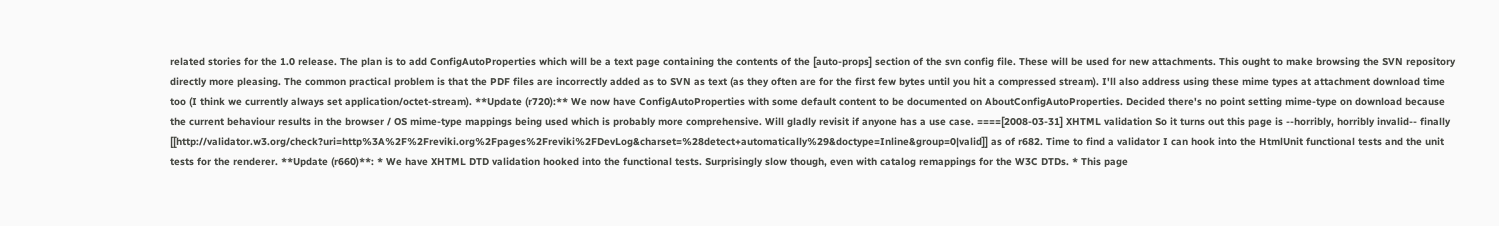related stories for the 1.0 release. The plan is to add ConfigAutoProperties which will be a text page containing the contents of the [auto-props] section of the svn config file. These will be used for new attachments. This ought to make browsing the SVN repository directly more pleasing. The common practical problem is that the PDF files are incorrectly added as to SVN as text (as they often are for the first few bytes until you hit a compressed stream). I'll also address using these mime types at attachment download time too (I think we currently always set application/octet-stream). **Update (r720):** We now have ConfigAutoProperties with some default content to be documented on AboutConfigAutoProperties. Decided there's no point setting mime-type on download because the current behaviour results in the browser / OS mime-type mappings being used which is probably more comprehensive. Will gladly revisit if anyone has a use case. ====[2008-03-31] XHTML validation So it turns out this page is --horribly, horribly invalid-- finally [[http://validator.w3.org/check?uri=http%3A%2F%2Freviki.org%2Fpages%2Freviki%2FDevLog&charset=%28detect+automatically%29&doctype=Inline&group=0|valid]] as of r682. Time to find a validator I can hook into the HtmlUnit functional tests and the unit tests for the renderer. **Update (r660)**: * We have XHTML DTD validation hooked into the functional tests. Surprisingly slow though, even with catalog remappings for the W3C DTDs. * This page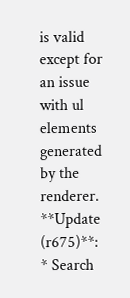is valid except for an issue with ul elements generated by the renderer. **Update (r675)**: * Search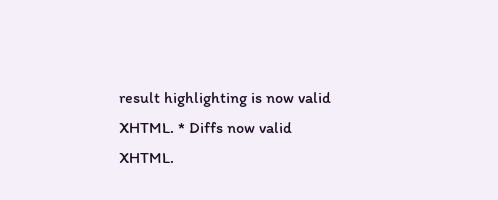result highlighting is now valid XHTML. * Diffs now valid XHTML.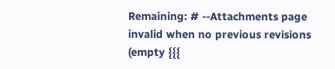Remaining: # --Attachments page invalid when no previous revisions (empty {{{